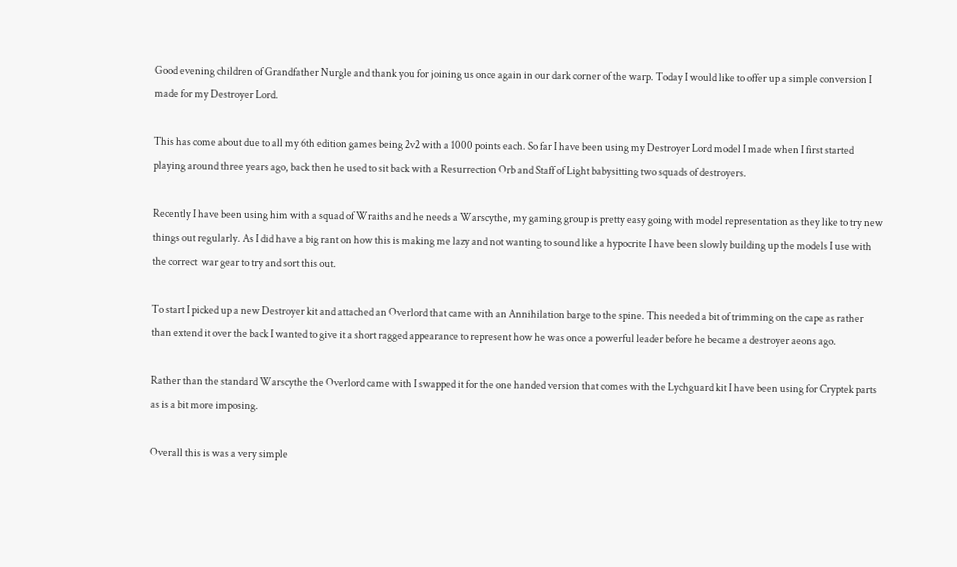Good evening children of Grandfather Nurgle and thank you for joining us once again in our dark corner of the warp. Today I would like to offer up a simple conversion I made for my Destroyer Lord.

This has come about due to all my 6th edition games being 2v2 with a 1000 points each. So far I have been using my Destroyer Lord model I made when I first started playing around three years ago, back then he used to sit back with a Resurrection Orb and Staff of Light babysitting two squads of destroyers.

Recently I have been using him with a squad of Wraiths and he needs a Warscythe, my gaming group is pretty easy going with model representation as they like to try new things out regularly. As I did have a big rant on how this is making me lazy and not wanting to sound like a hypocrite I have been slowly building up the models I use with the correct  war gear to try and sort this out.

To start I picked up a new Destroyer kit and attached an Overlord that came with an Annihilation barge to the spine. This needed a bit of trimming on the cape as rather than extend it over the back I wanted to give it a short ragged appearance to represent how he was once a powerful leader before he became a destroyer aeons ago.

Rather than the standard Warscythe the Overlord came with I swapped it for the one handed version that comes with the Lychguard kit I have been using for Cryptek parts as is a bit more imposing.

Overall this is was a very simple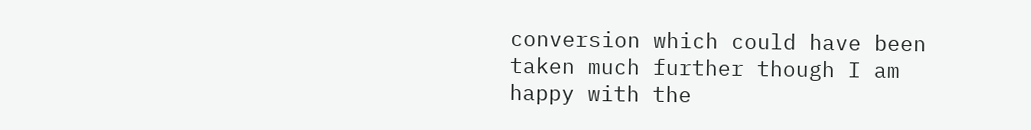conversion which could have been taken much further though I am happy with the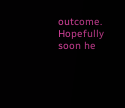outcome. Hopefully soon he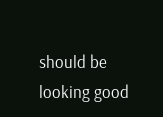should be looking good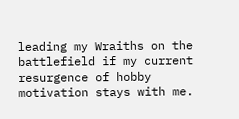leading my Wraiths on the battlefield if my current resurgence of hobby motivation stays with me.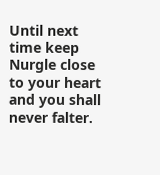Until next time keep Nurgle close to your heart and you shall never falter.